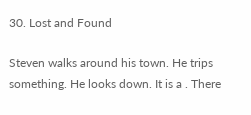30. Lost and Found

Steven walks around his town. He trips something. He looks down. It is a . There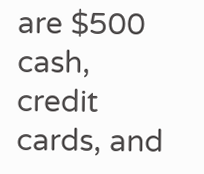are $500 cash, credit cards, and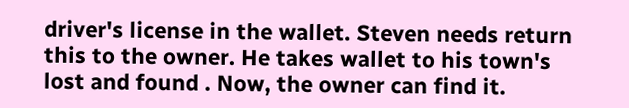driver's license in the wallet. Steven needs return this to the owner. He takes wallet to his town's lost and found . Now, the owner can find it.